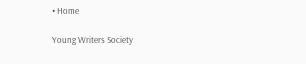• Home

Young Writers Society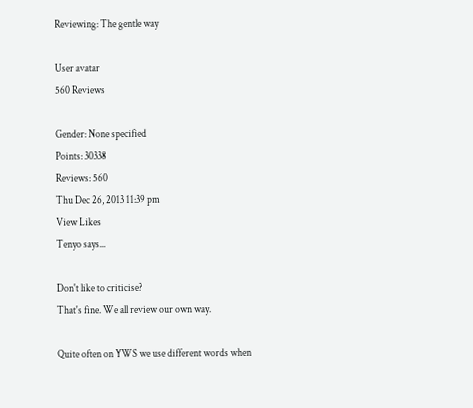Reviewing: The gentle way

User avatar
560 Reviews

Gender: None specified
Points: 30338
Reviews: 560
Thu Dec 26, 2013 11:39 pm
View Likes
Tenyo says...

Don't like to criticise?
That's fine. We all review our own way.

Quite often on YWS we use different words when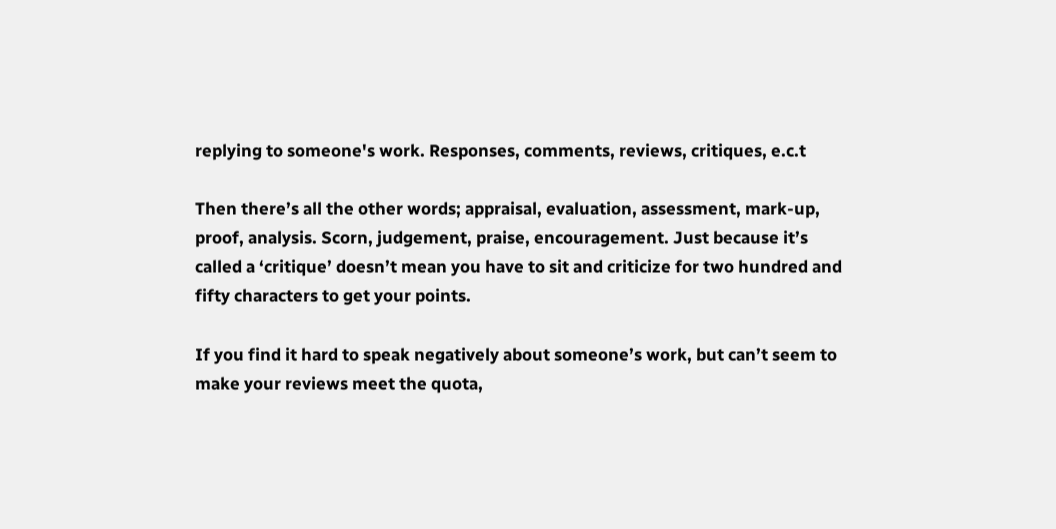replying to someone's work. Responses, comments, reviews, critiques, e.c.t

Then there’s all the other words; appraisal, evaluation, assessment, mark-up, proof, analysis. Scorn, judgement, praise, encouragement. Just because it’s called a ‘critique’ doesn’t mean you have to sit and criticize for two hundred and fifty characters to get your points.

If you find it hard to speak negatively about someone’s work, but can’t seem to make your reviews meet the quota,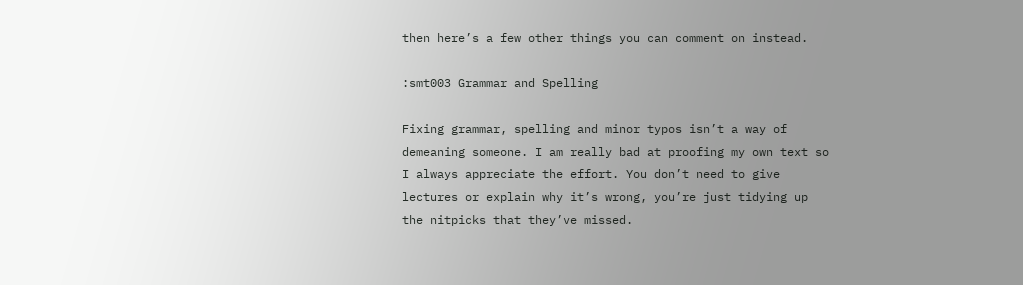then here’s a few other things you can comment on instead.

:smt003 Grammar and Spelling

Fixing grammar, spelling and minor typos isn’t a way of demeaning someone. I am really bad at proofing my own text so I always appreciate the effort. You don’t need to give lectures or explain why it’s wrong, you’re just tidying up the nitpicks that they’ve missed.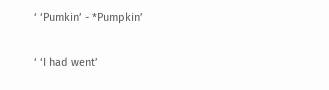‘ ‘Pumkin’ - *Pumpkin’

‘ ‘I had went’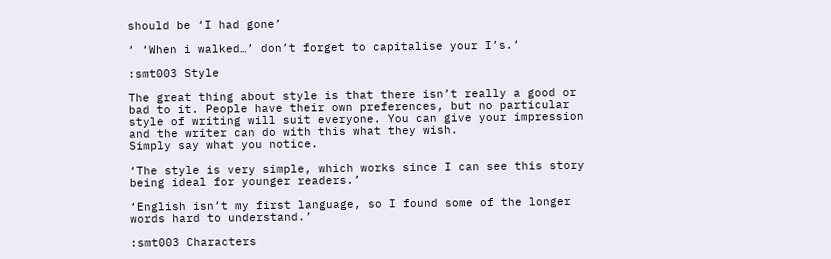should be ‘I had gone’

‘ ‘When i walked…’ don’t forget to capitalise your I’s.’

:smt003 Style

The great thing about style is that there isn’t really a good or bad to it. People have their own preferences, but no particular style of writing will suit everyone. You can give your impression and the writer can do with this what they wish.
Simply say what you notice.

‘The style is very simple, which works since I can see this story being ideal for younger readers.’

‘English isn’t my first language, so I found some of the longer words hard to understand.’

:smt003 Characters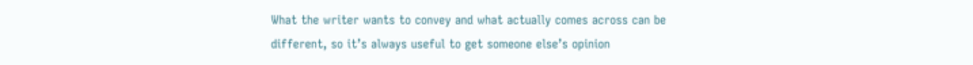What the writer wants to convey and what actually comes across can be different, so it’s always useful to get someone else’s opinion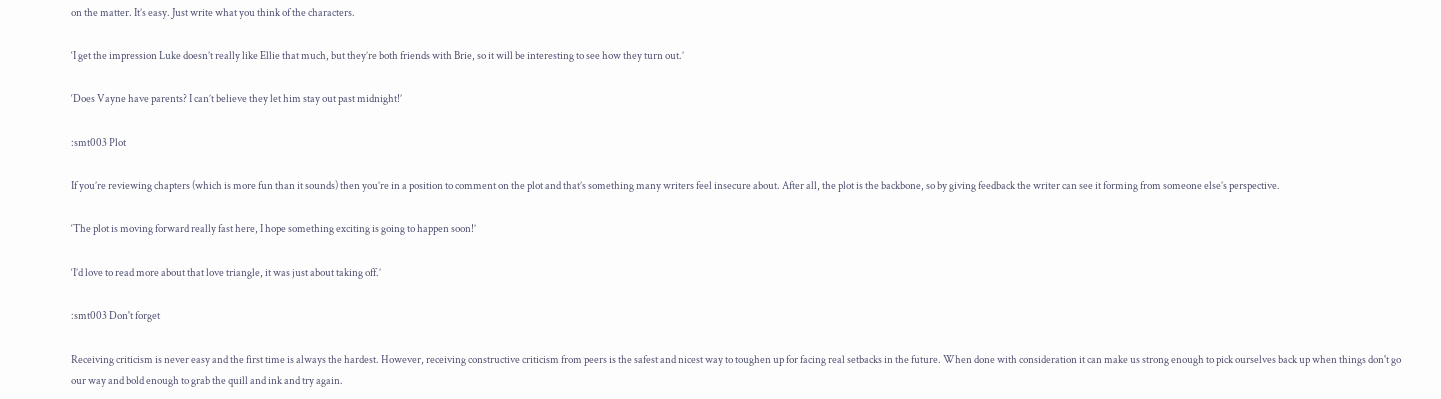on the matter. It’s easy. Just write what you think of the characters.

‘I get the impression Luke doesn’t really like Ellie that much, but they’re both friends with Brie, so it will be interesting to see how they turn out.’

‘Does Vayne have parents? I can’t believe they let him stay out past midnight!’

:smt003 Plot

If you’re reviewing chapters (which is more fun than it sounds) then you’re in a position to comment on the plot and that’s something many writers feel insecure about. After all, the plot is the backbone, so by giving feedback the writer can see it forming from someone else’s perspective.

‘The plot is moving forward really fast here, I hope something exciting is going to happen soon!’

‘I’d love to read more about that love triangle, it was just about taking off.’

:smt003 Don't forget

Receiving criticism is never easy and the first time is always the hardest. However, receiving constructive criticism from peers is the safest and nicest way to toughen up for facing real setbacks in the future. When done with consideration it can make us strong enough to pick ourselves back up when things don't go our way and bold enough to grab the quill and ink and try again.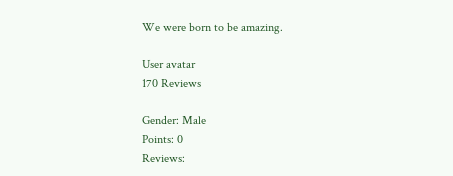We were born to be amazing.

User avatar
170 Reviews

Gender: Male
Points: 0
Reviews: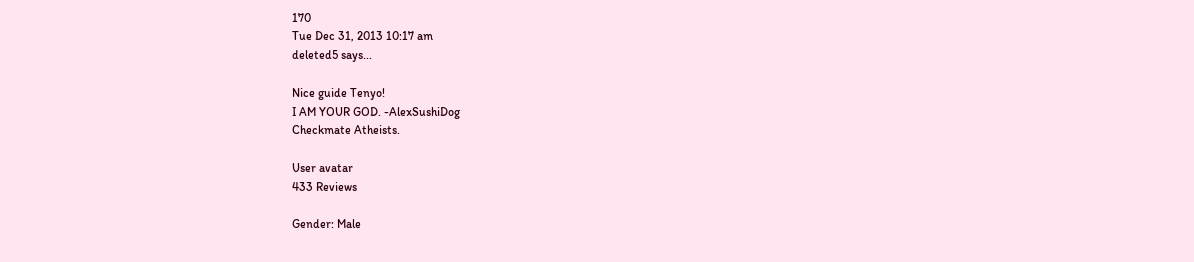170
Tue Dec 31, 2013 10:17 am
deleted5 says...

Nice guide Tenyo!
I AM YOUR GOD. -AlexSushiDog
Checkmate Atheists.

User avatar
433 Reviews

Gender: Male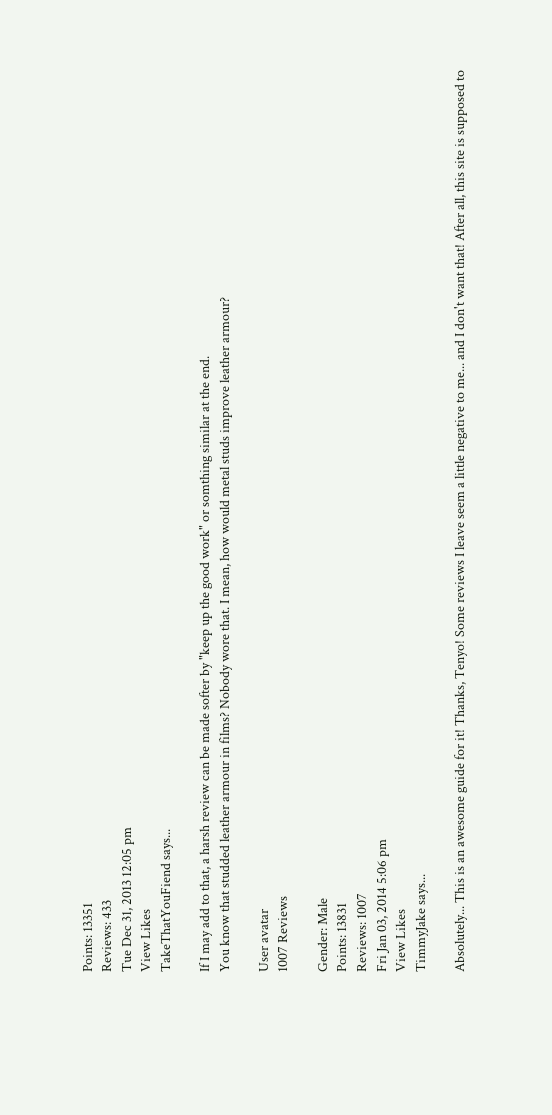Points: 13351
Reviews: 433
Tue Dec 31, 2013 12:05 pm
View Likes
TakeThatYouFiend says...

If I may add to that, a harsh review can be made softer by "keep up the good work" or somthing similar at the end.
You know that studded leather armour in films? Nobody wore that. I mean, how would metal studs improve leather armour?

User avatar
1007 Reviews

Gender: Male
Points: 13831
Reviews: 1007
Fri Jan 03, 2014 5:06 pm
View Likes
TimmyJake says...

Absolutely... This is an awesome guide for it! Thanks, Tenyo! Some reviews I leave seem a little negative to me... and I don't want that! After all, this site is supposed to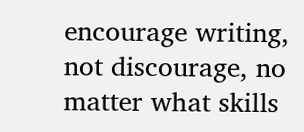encourage writing, not discourage, no matter what skills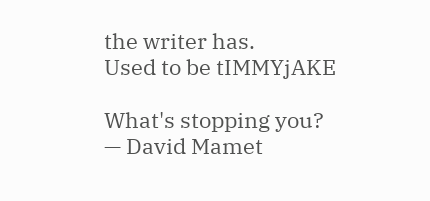the writer has.
Used to be tIMMYjAKE

What's stopping you?
— David Mamet